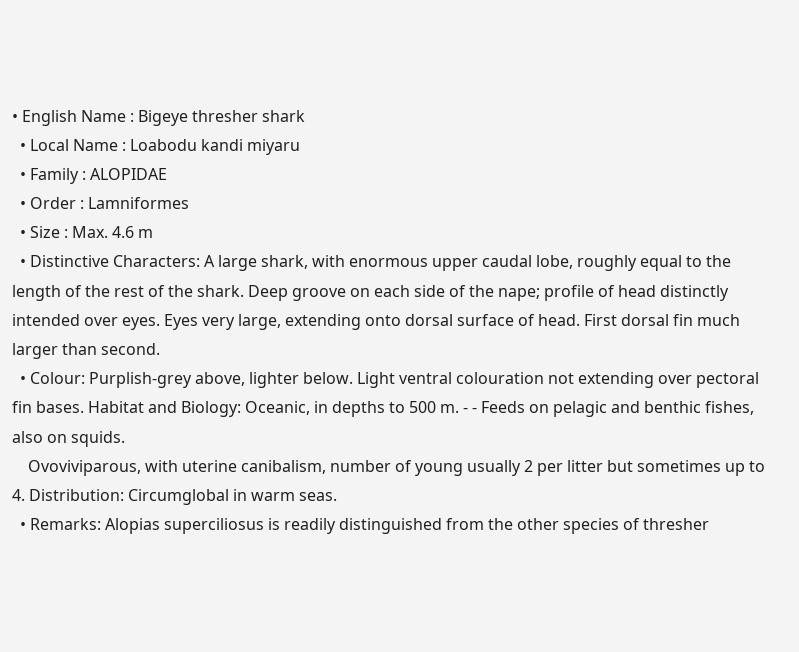• English Name : Bigeye thresher shark
  • Local Name : Loabodu kandi miyaru
  • Family : ALOPIDAE
  • Order : Lamniformes
  • Size : Max. 4.6 m
  • Distinctive Characters: A large shark, with enormous upper caudal lobe, roughly equal to the length of the rest of the shark. Deep groove on each side of the nape; profile of head distinctly intended over eyes. Eyes very large, extending onto dorsal surface of head. First dorsal fin much larger than second.
  • Colour: Purplish-grey above, lighter below. Light ventral colouration not extending over pectoral fin bases. Habitat and Biology: Oceanic, in depths to 500 m. - - Feeds on pelagic and benthic fishes, also on squids.
    Ovoviviparous, with uterine canibalism, number of young usually 2 per litter but sometimes up to 4. Distribution: Circumglobal in warm seas.
  • Remarks: Alopias superciliosus is readily distinguished from the other species of thresher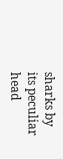sharks by its peculiar head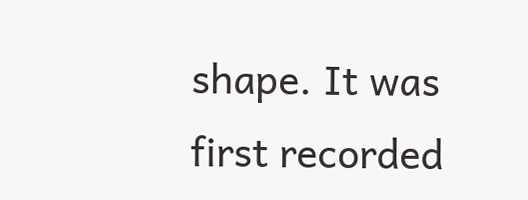shape. It was first recorded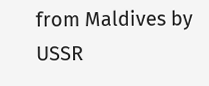from Maldives by USSR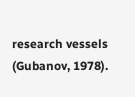research vessels (Gubanov, 1978).